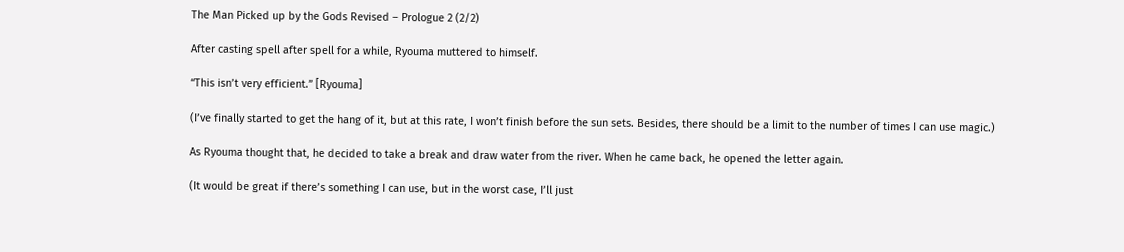The Man Picked up by the Gods Revised – Prologue 2 (2/2)

After casting spell after spell for a while, Ryouma muttered to himself.

“This isn’t very efficient.” [Ryouma]

(I’ve finally started to get the hang of it, but at this rate, I won’t finish before the sun sets. Besides, there should be a limit to the number of times I can use magic.)

As Ryouma thought that, he decided to take a break and draw water from the river. When he came back, he opened the letter again.

(It would be great if there’s something I can use, but in the worst case, I’ll just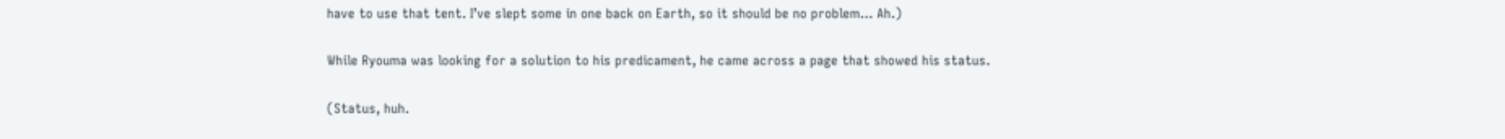have to use that tent. I’ve slept some in one back on Earth, so it should be no problem… Ah.)

While Ryouma was looking for a solution to his predicament, he came across a page that showed his status.

(Status, huh.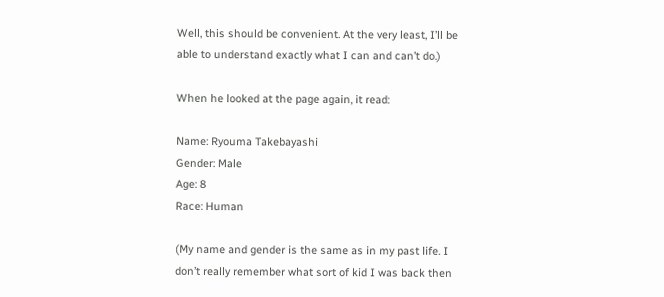Well, this should be convenient. At the very least, I’ll be able to understand exactly what I can and can’t do.)

When he looked at the page again, it read:

Name: Ryouma Takebayashi
Gender: Male
Age: 8
Race: Human

(My name and gender is the same as in my past life. I don’t really remember what sort of kid I was back then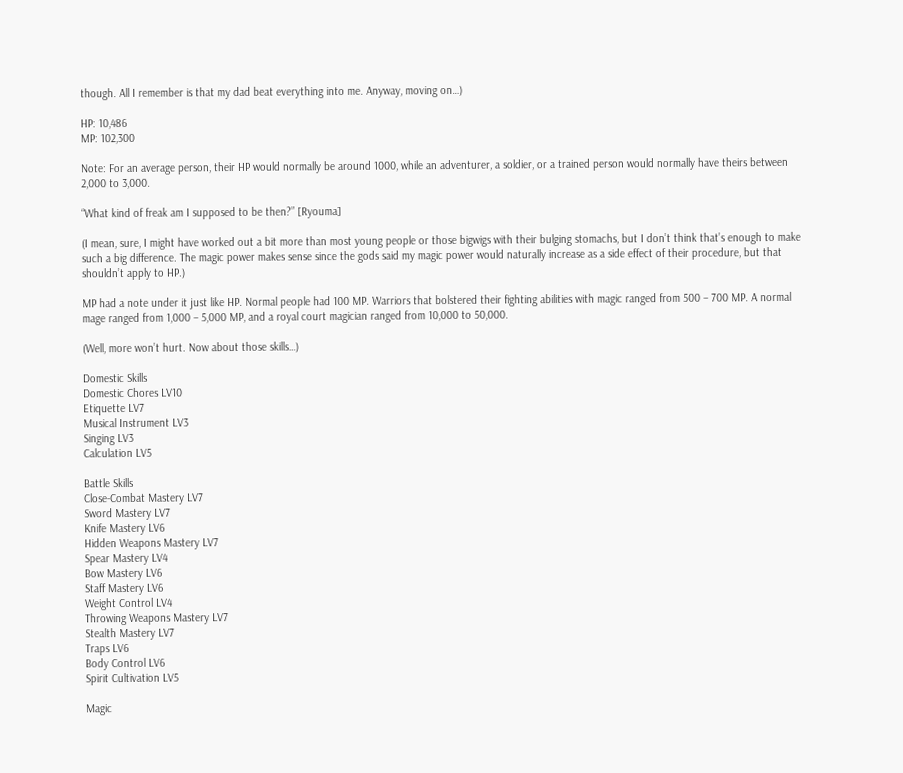though. All I remember is that my dad beat everything into me. Anyway, moving on…)

HP: 10,486
MP: 102,300

Note: For an average person, their HP would normally be around 1000, while an adventurer, a soldier, or a trained person would normally have theirs between 2,000 to 3,000.

“What kind of freak am I supposed to be then?” [Ryouma]

(I mean, sure, I might have worked out a bit more than most young people or those bigwigs with their bulging stomachs, but I don’t think that’s enough to make such a big difference. The magic power makes sense since the gods said my magic power would naturally increase as a side effect of their procedure, but that shouldn’t apply to HP.)

MP had a note under it just like HP. Normal people had 100 MP. Warriors that bolstered their fighting abilities with magic ranged from 500 – 700 MP. A normal mage ranged from 1,000 – 5,000 MP, and a royal court magician ranged from 10,000 to 50,000.

(Well, more won’t hurt. Now about those skills…)

Domestic Skills
Domestic Chores LV10
Etiquette LV7
Musical Instrument LV3
Singing LV3
Calculation LV5

Battle Skills
Close-Combat Mastery LV7
Sword Mastery LV7
Knife Mastery LV6
Hidden Weapons Mastery LV7
Spear Mastery LV4
Bow Mastery LV6
Staff Mastery LV6
Weight Control LV4
Throwing Weapons Mastery LV7
Stealth Mastery LV7
Traps LV6
Body Control LV6
Spirit Cultivation LV5

Magic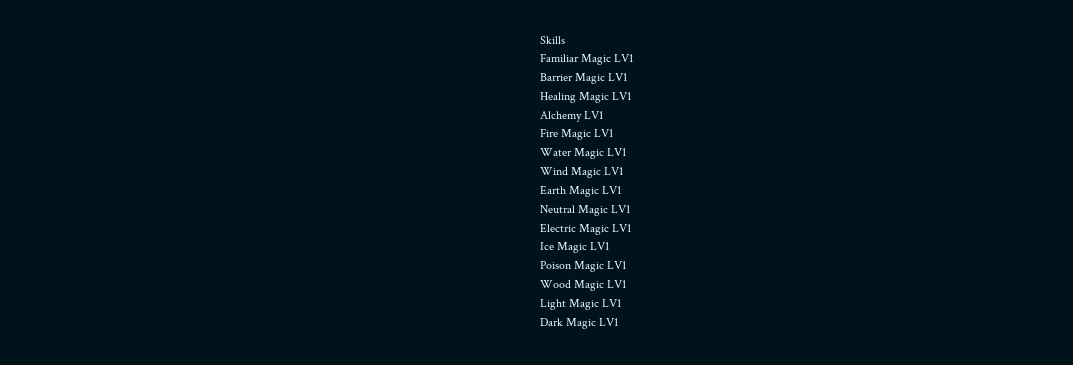Skills
Familiar Magic LV1
Barrier Magic LV1
Healing Magic LV1
Alchemy LV1
Fire Magic LV1
Water Magic LV1
Wind Magic LV1
Earth Magic LV1
Neutral Magic LV1
Electric Magic LV1
Ice Magic LV1
Poison Magic LV1
Wood Magic LV1
Light Magic LV1
Dark Magic LV1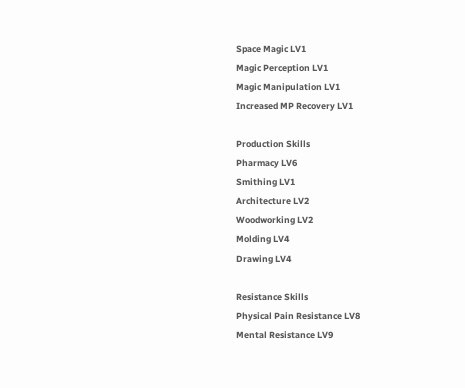Space Magic LV1
Magic Perception LV1
Magic Manipulation LV1
Increased MP Recovery LV1

Production Skills
Pharmacy LV6
Smithing LV1
Architecture LV2
Woodworking LV2
Molding LV4
Drawing LV4

Resistance Skills
Physical Pain Resistance LV8
Mental Resistance LV9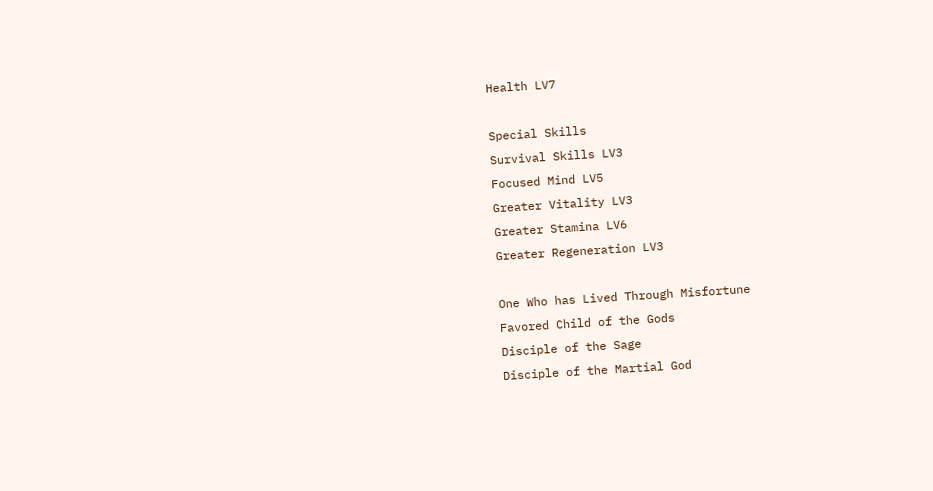Health LV7

Special Skills
Survival Skills LV3
Focused Mind LV5
Greater Vitality LV3
Greater Stamina LV6
Greater Regeneration LV3

One Who has Lived Through Misfortune
Favored Child of the Gods
Disciple of the Sage
Disciple of the Martial God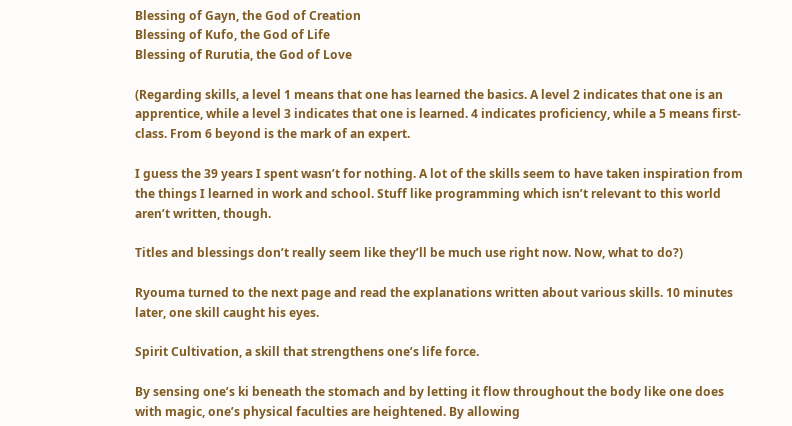Blessing of Gayn, the God of Creation
Blessing of Kufo, the God of Life
Blessing of Rurutia, the God of Love

(Regarding skills, a level 1 means that one has learned the basics. A level 2 indicates that one is an apprentice, while a level 3 indicates that one is learned. 4 indicates proficiency, while a 5 means first-class. From 6 beyond is the mark of an expert.

I guess the 39 years I spent wasn’t for nothing. A lot of the skills seem to have taken inspiration from the things I learned in work and school. Stuff like programming which isn’t relevant to this world aren’t written, though.

Titles and blessings don’t really seem like they’ll be much use right now. Now, what to do?)

Ryouma turned to the next page and read the explanations written about various skills. 10 minutes later, one skill caught his eyes.

Spirit Cultivation, a skill that strengthens one’s life force.

By sensing one’s ki beneath the stomach and by letting it flow throughout the body like one does with magic, one’s physical faculties are heightened. By allowing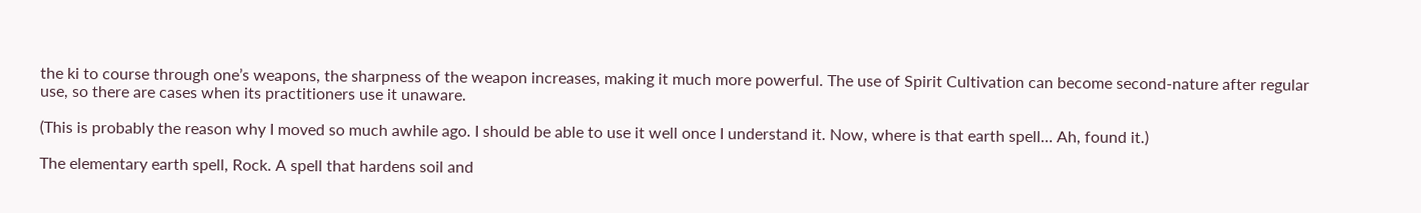the ki to course through one’s weapons, the sharpness of the weapon increases, making it much more powerful. The use of Spirit Cultivation can become second-nature after regular use, so there are cases when its practitioners use it unaware.

(This is probably the reason why I moved so much awhile ago. I should be able to use it well once I understand it. Now, where is that earth spell… Ah, found it.)

The elementary earth spell, Rock. A spell that hardens soil and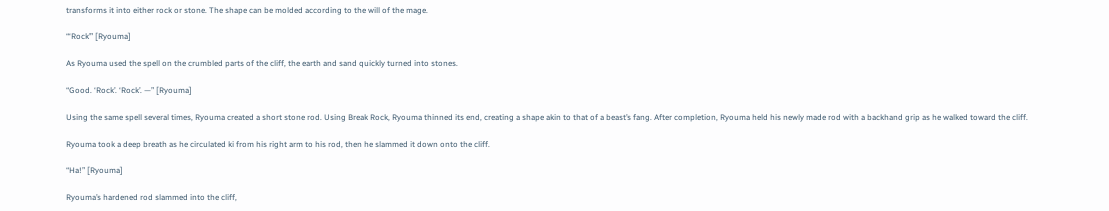transforms it into either rock or stone. The shape can be molded according to the will of the mage.

“‘Rock’” [Ryouma]

As Ryouma used the spell on the crumbled parts of the cliff, the earth and sand quickly turned into stones.

“Good. ‘Rock’. ‘Rock’. —” [Ryouma]

Using the same spell several times, Ryouma created a short stone rod. Using Break Rock, Ryouma thinned its end, creating a shape akin to that of a beast’s fang. After completion, Ryouma held his newly made rod with a backhand grip as he walked toward the cliff.

Ryouma took a deep breath as he circulated ki from his right arm to his rod, then he slammed it down onto the cliff.

“Ha!” [Ryouma]

Ryouma’s hardened rod slammed into the cliff,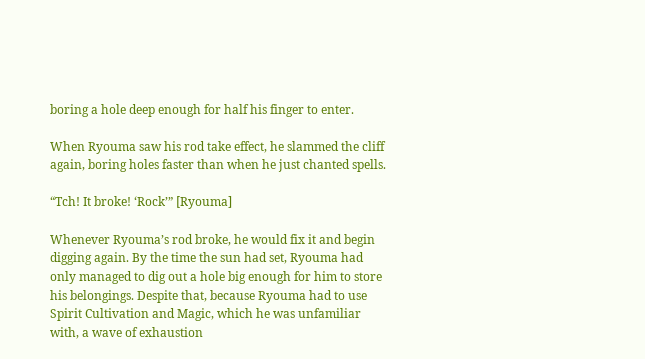boring a hole deep enough for half his finger to enter.

When Ryouma saw his rod take effect, he slammed the cliff again, boring holes faster than when he just chanted spells.

“Tch! It broke! ‘Rock’” [Ryouma]

Whenever Ryouma’s rod broke, he would fix it and begin digging again. By the time the sun had set, Ryouma had only managed to dig out a hole big enough for him to store his belongings. Despite that, because Ryouma had to use Spirit Cultivation and Magic, which he was unfamiliar with, a wave of exhaustion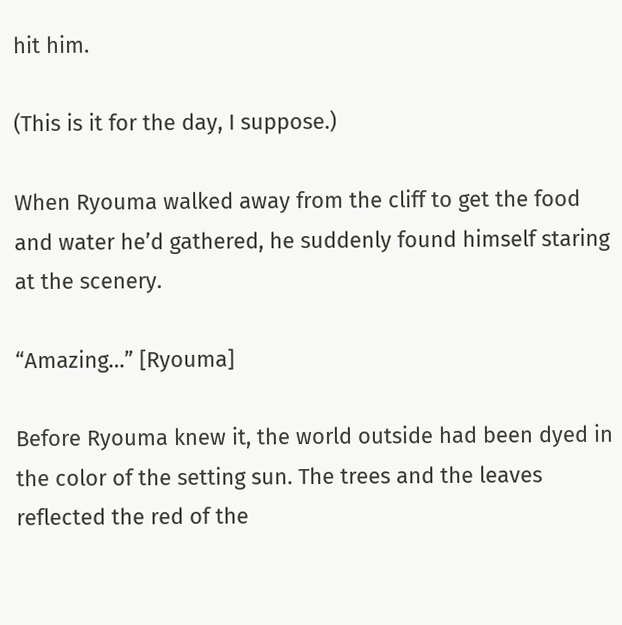hit him.

(This is it for the day, I suppose.)

When Ryouma walked away from the cliff to get the food and water he’d gathered, he suddenly found himself staring at the scenery.

“Amazing…” [Ryouma]

Before Ryouma knew it, the world outside had been dyed in the color of the setting sun. The trees and the leaves reflected the red of the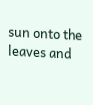sun onto the leaves and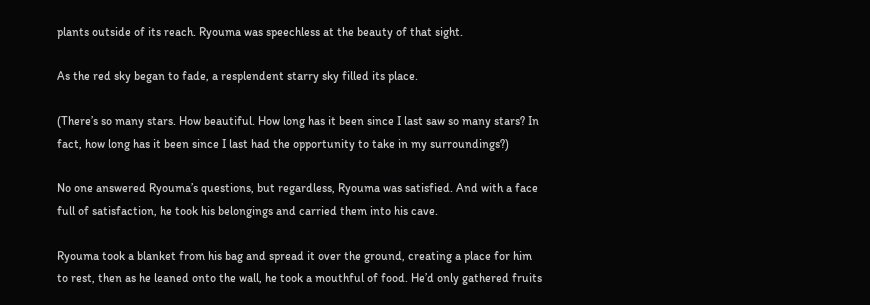plants outside of its reach. Ryouma was speechless at the beauty of that sight.

As the red sky began to fade, a resplendent starry sky filled its place.

(There’s so many stars. How beautiful. How long has it been since I last saw so many stars? In fact, how long has it been since I last had the opportunity to take in my surroundings?)

No one answered Ryouma’s questions, but regardless, Ryouma was satisfied. And with a face full of satisfaction, he took his belongings and carried them into his cave.

Ryouma took a blanket from his bag and spread it over the ground, creating a place for him to rest, then as he leaned onto the wall, he took a mouthful of food. He’d only gathered fruits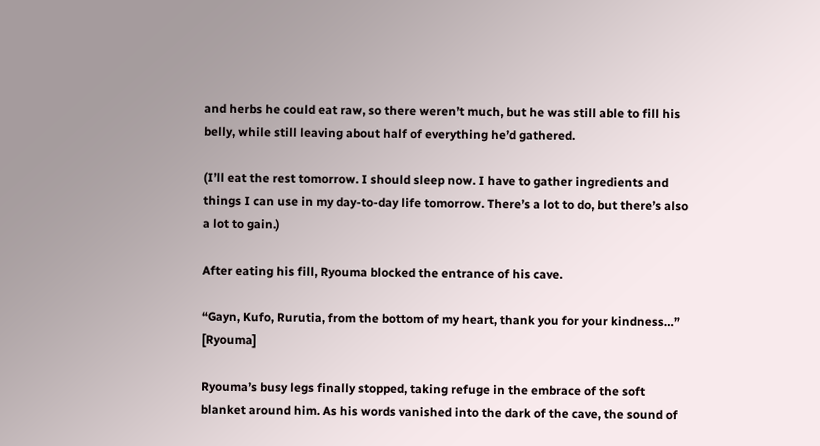and herbs he could eat raw, so there weren’t much, but he was still able to fill his belly, while still leaving about half of everything he’d gathered.

(I’ll eat the rest tomorrow. I should sleep now. I have to gather ingredients and things I can use in my day-to-day life tomorrow. There’s a lot to do, but there’s also a lot to gain.)

After eating his fill, Ryouma blocked the entrance of his cave.

“Gayn, Kufo, Rurutia, from the bottom of my heart, thank you for your kindness…” [Ryouma]

Ryouma’s busy legs finally stopped, taking refuge in the embrace of the soft blanket around him. As his words vanished into the dark of the cave, the sound of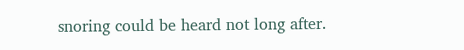snoring could be heard not long after.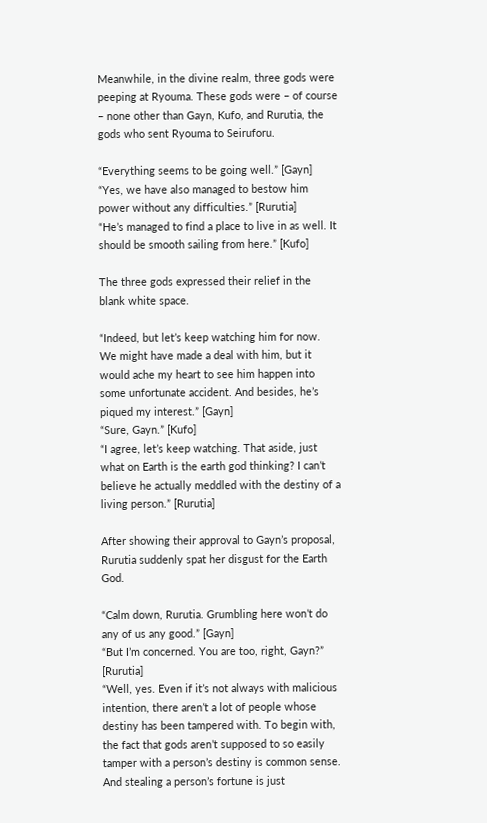Meanwhile, in the divine realm, three gods were peeping at Ryouma. These gods were – of course – none other than Gayn, Kufo, and Rurutia, the gods who sent Ryouma to Seiruforu.

“Everything seems to be going well.” [Gayn]
“Yes, we have also managed to bestow him power without any difficulties.” [Rurutia]
“He’s managed to find a place to live in as well. It should be smooth sailing from here.” [Kufo]

The three gods expressed their relief in the blank white space.

“Indeed, but let’s keep watching him for now. We might have made a deal with him, but it would ache my heart to see him happen into some unfortunate accident. And besides, he’s piqued my interest.” [Gayn]
“Sure, Gayn.” [Kufo]
“I agree, let’s keep watching. That aside, just what on Earth is the earth god thinking? I can’t believe he actually meddled with the destiny of a living person.” [Rurutia]

After showing their approval to Gayn’s proposal, Rurutia suddenly spat her disgust for the Earth God.

“Calm down, Rurutia. Grumbling here won’t do any of us any good.” [Gayn]
“But I’m concerned. You are too, right, Gayn?” [Rurutia]
“Well, yes. Even if it’s not always with malicious intention, there aren’t a lot of people whose destiny has been tampered with. To begin with, the fact that gods aren’t supposed to so easily tamper with a person’s destiny is common sense. And stealing a person’s fortune is just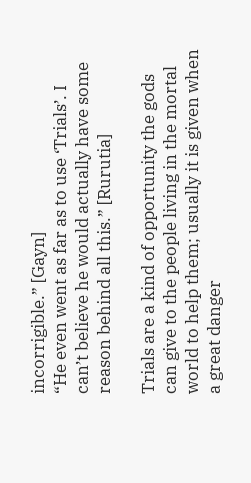incorrigible.” [Gayn]
“He even went as far as to use ‘Trials’. I can’t believe he would actually have some reason behind all this.” [Rurutia]

Trials are a kind of opportunity the gods can give to the people living in the mortal world to help them; usually it is given when a great danger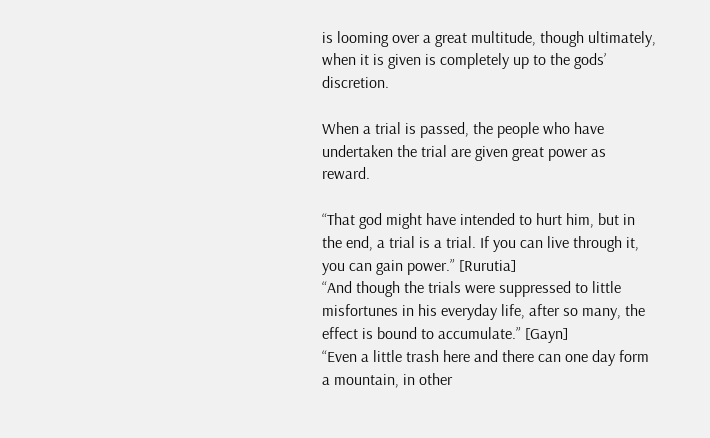is looming over a great multitude, though ultimately, when it is given is completely up to the gods’ discretion.

When a trial is passed, the people who have undertaken the trial are given great power as reward.

“That god might have intended to hurt him, but in the end, a trial is a trial. If you can live through it, you can gain power.” [Rurutia]
“And though the trials were suppressed to little misfortunes in his everyday life, after so many, the effect is bound to accumulate.” [Gayn]
“Even a little trash here and there can one day form a mountain, in other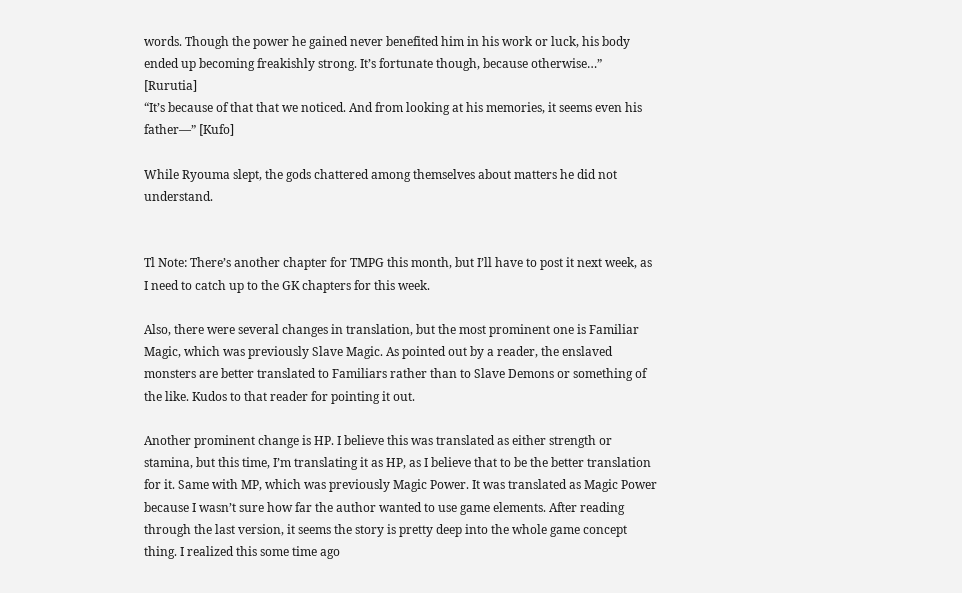words. Though the power he gained never benefited him in his work or luck, his body ended up becoming freakishly strong. It’s fortunate though, because otherwise…” [Rurutia]
“It’s because of that that we noticed. And from looking at his memories, it seems even his father—” [Kufo]

While Ryouma slept, the gods chattered among themselves about matters he did not understand.


Tl Note: There’s another chapter for TMPG this month, but I’ll have to post it next week, as I need to catch up to the GK chapters for this week.

Also, there were several changes in translation, but the most prominent one is Familiar Magic, which was previously Slave Magic. As pointed out by a reader, the enslaved monsters are better translated to Familiars rather than to Slave Demons or something of the like. Kudos to that reader for pointing it out.

Another prominent change is HP. I believe this was translated as either strength or stamina, but this time, I’m translating it as HP, as I believe that to be the better translation for it. Same with MP, which was previously Magic Power. It was translated as Magic Power because I wasn’t sure how far the author wanted to use game elements. After reading through the last version, it seems the story is pretty deep into the whole game concept thing. I realized this some time ago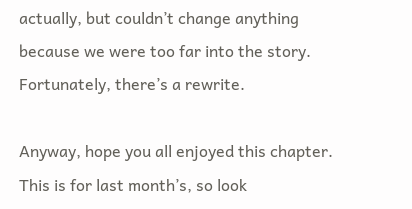actually, but couldn’t change anything because we were too far into the story. Fortunately, there’s a rewrite.

Anyway, hope you all enjoyed this chapter. This is for last month’s, so look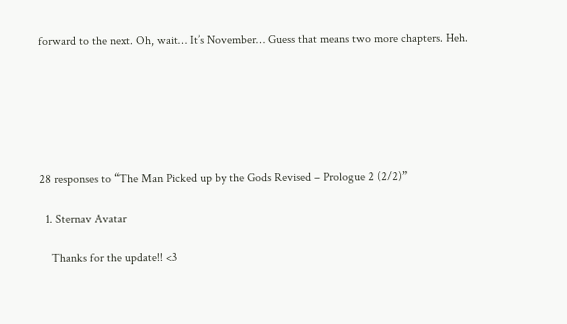forward to the next. Oh, wait… It’s November… Guess that means two more chapters. Heh.






28 responses to “The Man Picked up by the Gods Revised – Prologue 2 (2/2)”

  1. Sternav Avatar

    Thanks for the update!! <3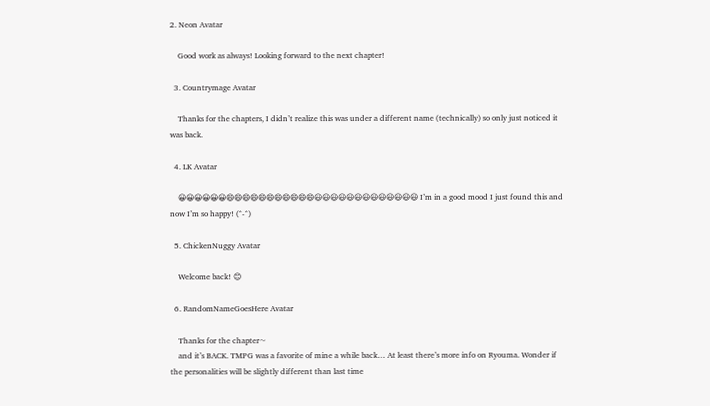2. Neon Avatar

    Good work as always! Looking forward to the next chapter!

  3. Countrymage Avatar

    Thanks for the chapters, I didn’t realize this was under a different name (technically) so only just noticed it was back.

  4. LK Avatar

    😀😀😀😀😀😀😄😄😄😄😄😄😄😄😄😄😄😃😃😃😃😃😃😃😃😃😃😃😃😃 I’m in a good mood I just found this and now I’m so happy! (^-^)

  5. ChickenNuggy Avatar

    Welcome back! 😊

  6. RandomNameGoesHere Avatar

    Thanks for the chapter~
    and it’s BACK. TMPG was a favorite of mine a while back… At least there’s more info on Ryouma. Wonder if the personalities will be slightly different than last time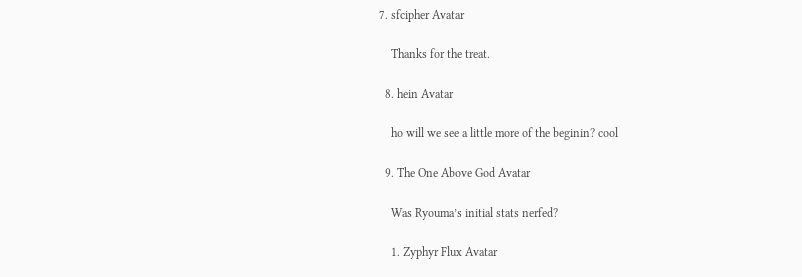7. sfcipher Avatar

    Thanks for the treat.

  8. hein Avatar

    ho will we see a little more of the beginin? cool

  9. The One Above God Avatar

    Was Ryouma’s initial stats nerfed?

    1. Zyphyr Flux Avatar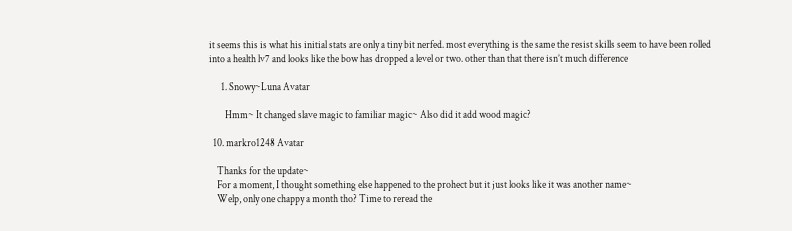it seems this is what his initial stats are only a tiny bit nerfed. most everything is the same the resist skills seem to have been rolled into a health lv7 and looks like the bow has dropped a level or two. other than that there isn’t much difference

      1. Snowy~Luna Avatar

        Hmm~ It changed slave magic to familiar magic~ Also did it add wood magic?

  10. markro1248 Avatar

    Thanks for the update~
    For a moment, I thought something else happened to the prohect but it just looks like it was another name~
    Welp, only one chappy a month tho? Time to reread the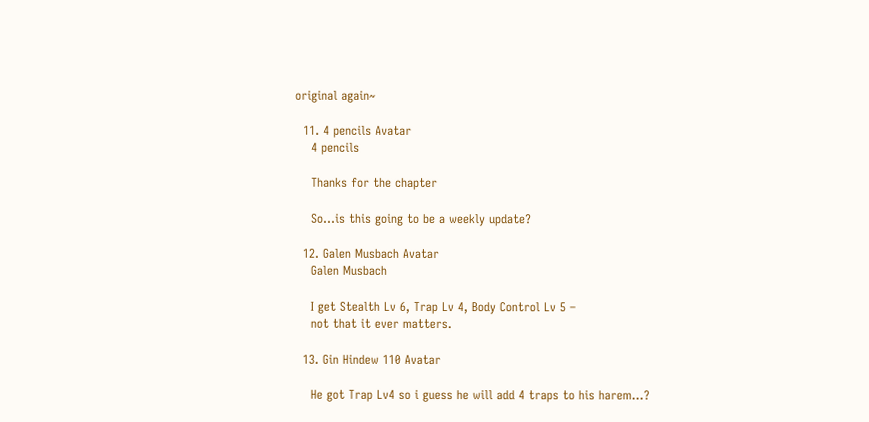original again~

  11. 4 pencils Avatar
    4 pencils

    Thanks for the chapter

    So…is this going to be a weekly update?

  12. Galen Musbach Avatar
    Galen Musbach

    I get Stealth Lv 6, Trap Lv 4, Body Control Lv 5 –
    not that it ever matters.

  13. Gin Hindew 110 Avatar

    He got Trap Lv4 so i guess he will add 4 traps to his harem…?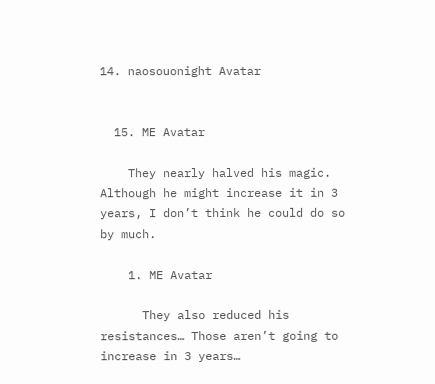14. naosouonight Avatar


  15. ME Avatar

    They nearly halved his magic. Although he might increase it in 3 years, I don’t think he could do so by much.

    1. ME Avatar

      They also reduced his resistances… Those aren’t going to increase in 3 years…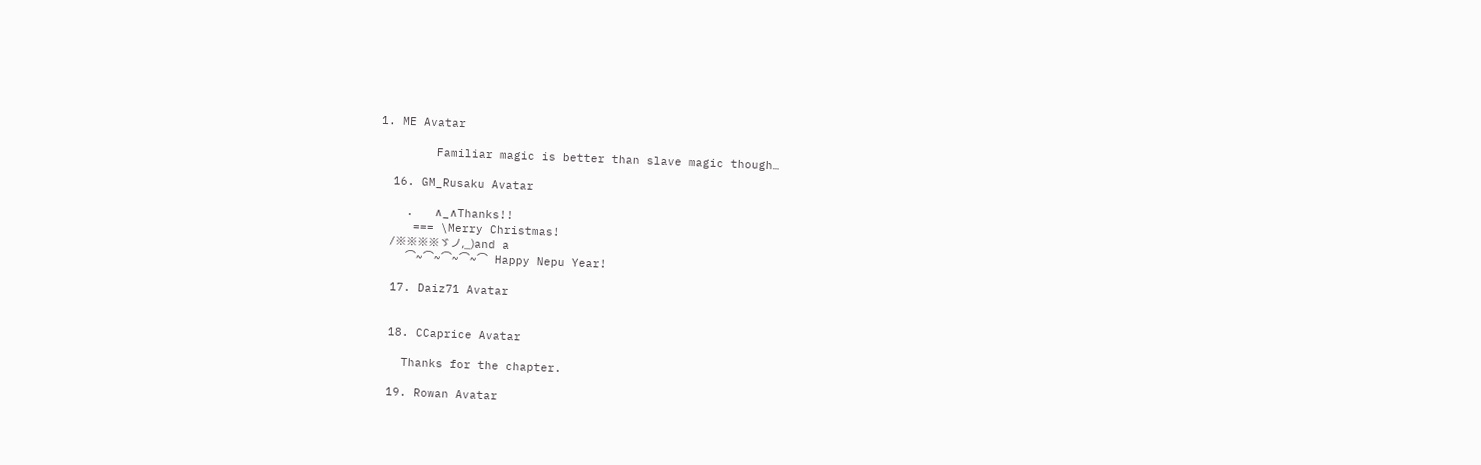1. ME Avatar

        Familiar magic is better than slave magic though…

  16. GM_Rusaku Avatar

    .   ∧_∧Thanks!!
     === \Merry Christmas!
    /※※※※ゞノ,_)and a
    ⌒~⌒~⌒~⌒~⌒ Happy Nepu Year!

  17. Daiz71 Avatar


  18. CCaprice Avatar

    Thanks for the chapter.

  19. Rowan Avatar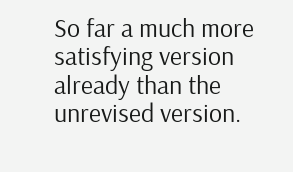So far a much more satisfying version already than the unrevised version.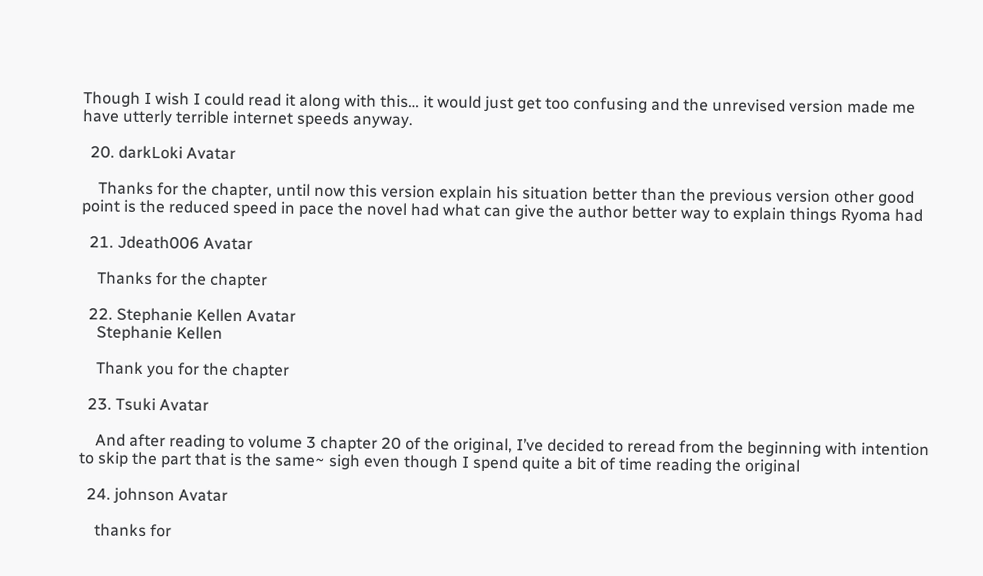Though I wish I could read it along with this… it would just get too confusing and the unrevised version made me have utterly terrible internet speeds anyway.

  20. darkLoki Avatar

    Thanks for the chapter, until now this version explain his situation better than the previous version other good point is the reduced speed in pace the novel had what can give the author better way to explain things Ryoma had

  21. Jdeath006 Avatar

    Thanks for the chapter

  22. Stephanie Kellen Avatar
    Stephanie Kellen

    Thank you for the chapter

  23. Tsuki Avatar

    And after reading to volume 3 chapter 20 of the original, I’ve decided to reread from the beginning with intention to skip the part that is the same~ sigh even though I spend quite a bit of time reading the original

  24. johnson Avatar

    thanks for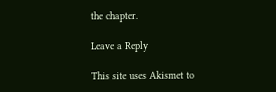the chapter.

Leave a Reply

This site uses Akismet to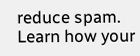reduce spam. Learn how your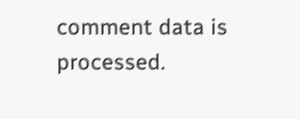comment data is processed.